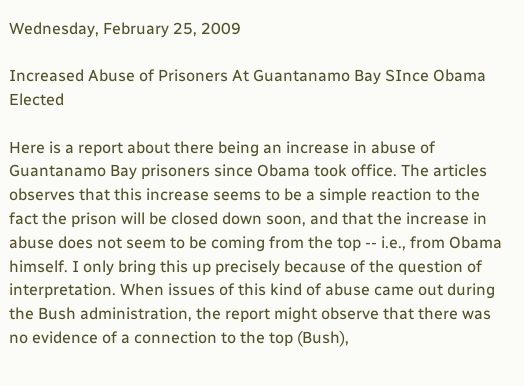Wednesday, February 25, 2009

Increased Abuse of Prisoners At Guantanamo Bay SInce Obama Elected

Here is a report about there being an increase in abuse of Guantanamo Bay prisoners since Obama took office. The articles observes that this increase seems to be a simple reaction to the fact the prison will be closed down soon, and that the increase in abuse does not seem to be coming from the top -- i.e., from Obama himself. I only bring this up precisely because of the question of interpretation. When issues of this kind of abuse came out during the Bush administration, the report might observe that there was no evidence of a connection to the top (Bush),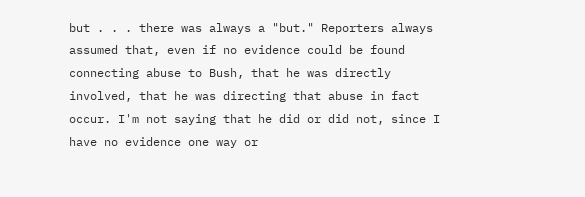but . . . there was always a "but." Reporters always assumed that, even if no evidence could be found connecting abuse to Bush, that he was directly involved, that he was directing that abuse in fact occur. I'm not saying that he did or did not, since I have no evidence one way or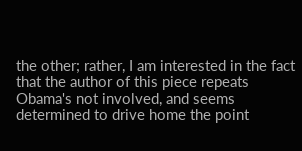the other; rather, I am interested in the fact that the author of this piece repeats Obama's not involved, and seems determined to drive home the point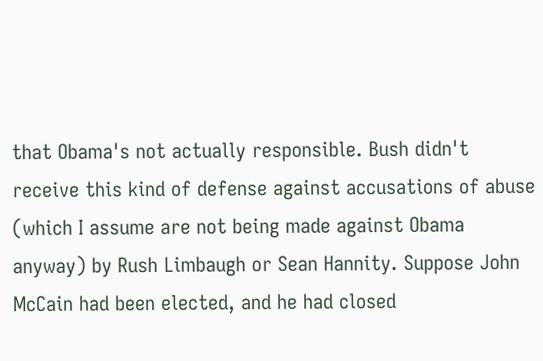that Obama's not actually responsible. Bush didn't receive this kind of defense against accusations of abuse (which I assume are not being made against Obama anyway) by Rush Limbaugh or Sean Hannity. Suppose John McCain had been elected, and he had closed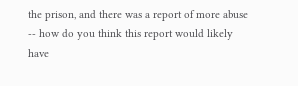the prison, and there was a report of more abuse -- how do you think this report would likely have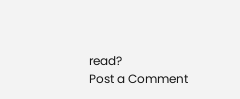read?
Post a Comment